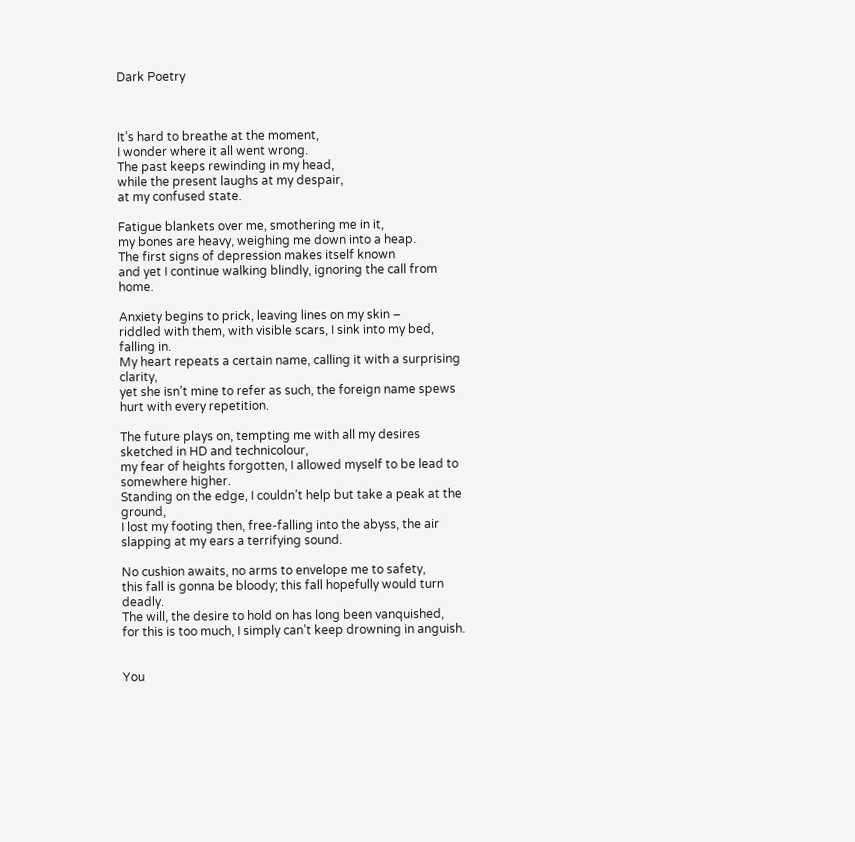Dark Poetry



It’s hard to breathe at the moment,
I wonder where it all went wrong.
The past keeps rewinding in my head,
while the present laughs at my despair,
at my confused state.

Fatigue blankets over me, smothering me in it,
my bones are heavy, weighing me down into a heap.
The first signs of depression makes itself known
and yet I continue walking blindly, ignoring the call from home.

Anxiety begins to prick, leaving lines on my skin –
riddled with them, with visible scars, I sink into my bed, falling in.
My heart repeats a certain name, calling it with a surprising clarity,
yet she isn’t mine to refer as such, the foreign name spews hurt with every repetition.

The future plays on, tempting me with all my desires sketched in HD and technicolour,
my fear of heights forgotten, I allowed myself to be lead to somewhere higher.
Standing on the edge, I couldn’t help but take a peak at the ground,
I lost my footing then, free-falling into the abyss, the air slapping at my ears a terrifying sound.

No cushion awaits, no arms to envelope me to safety,
this fall is gonna be bloody; this fall hopefully would turn deadly.
The will, the desire to hold on has long been vanquished,
for this is too much, I simply can’t keep drowning in anguish.


You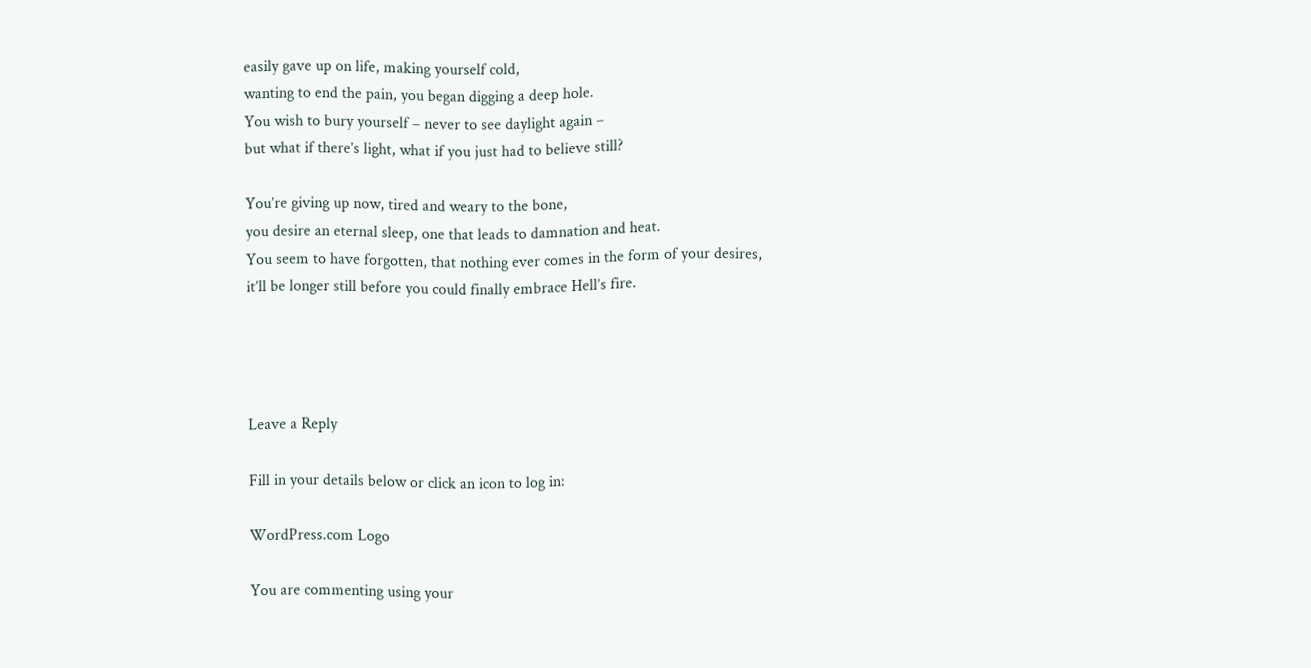easily gave up on life, making yourself cold,
wanting to end the pain, you began digging a deep hole.
You wish to bury yourself – never to see daylight again –
but what if there’s light, what if you just had to believe still?

You’re giving up now, tired and weary to the bone,
you desire an eternal sleep, one that leads to damnation and heat.
You seem to have forgotten, that nothing ever comes in the form of your desires,
it’ll be longer still before you could finally embrace Hell’s fire.




Leave a Reply

Fill in your details below or click an icon to log in:

WordPress.com Logo

You are commenting using your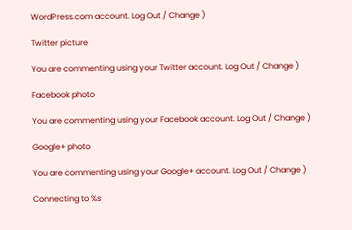WordPress.com account. Log Out / Change )

Twitter picture

You are commenting using your Twitter account. Log Out / Change )

Facebook photo

You are commenting using your Facebook account. Log Out / Change )

Google+ photo

You are commenting using your Google+ account. Log Out / Change )

Connecting to %s